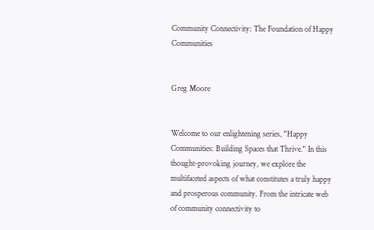Community Connectivity: The Foundation of Happy Communities


Greg Moore


Welcome to our enlightening series, "Happy Communities: Building Spaces that Thrive." In this thought-provoking journey, we explore the multifaceted aspects of what constitutes a truly happy and prosperous community. From the intricate web of community connectivity to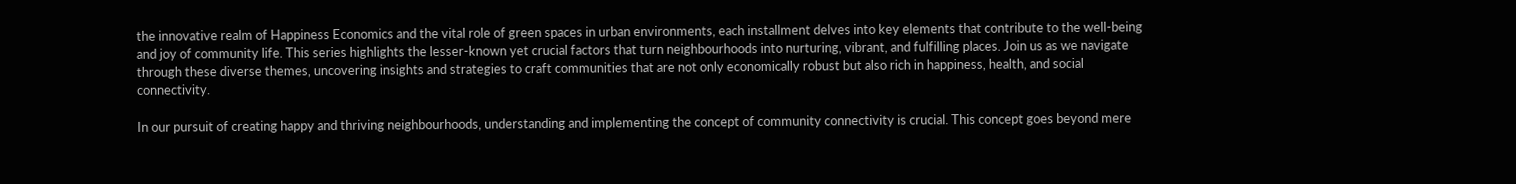the innovative realm of Happiness Economics and the vital role of green spaces in urban environments, each installment delves into key elements that contribute to the well-being and joy of community life. This series highlights the lesser-known yet crucial factors that turn neighbourhoods into nurturing, vibrant, and fulfilling places. Join us as we navigate through these diverse themes, uncovering insights and strategies to craft communities that are not only economically robust but also rich in happiness, health, and social connectivity.

In our pursuit of creating happy and thriving neighbourhoods, understanding and implementing the concept of community connectivity is crucial. This concept goes beyond mere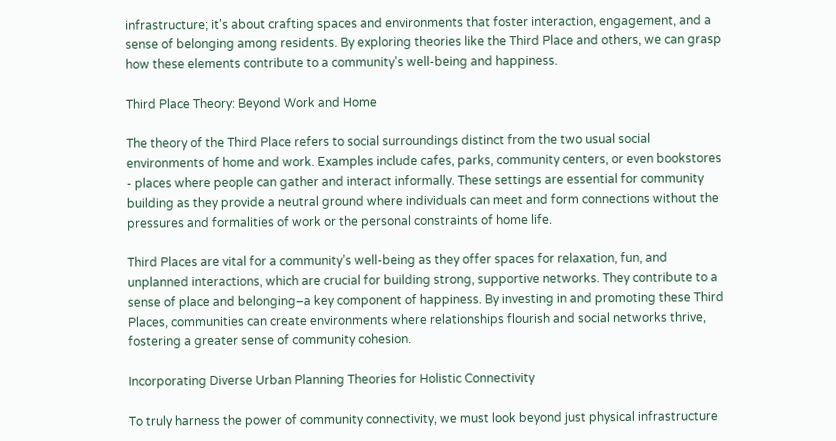infrastructure; it's about crafting spaces and environments that foster interaction, engagement, and a sense of belonging among residents. By exploring theories like the Third Place and others, we can grasp how these elements contribute to a community's well-being and happiness.

Third Place Theory: Beyond Work and Home

The theory of the Third Place refers to social surroundings distinct from the two usual social environments of home and work. Examples include cafes, parks, community centers, or even bookstores - places where people can gather and interact informally. These settings are essential for community building as they provide a neutral ground where individuals can meet and form connections without the pressures and formalities of work or the personal constraints of home life.

Third Places are vital for a community’s well-being as they offer spaces for relaxation, fun, and unplanned interactions, which are crucial for building strong, supportive networks. They contribute to a sense of place and belonging–a key component of happiness. By investing in and promoting these Third Places, communities can create environments where relationships flourish and social networks thrive, fostering a greater sense of community cohesion.

Incorporating Diverse Urban Planning Theories for Holistic Connectivity

To truly harness the power of community connectivity, we must look beyond just physical infrastructure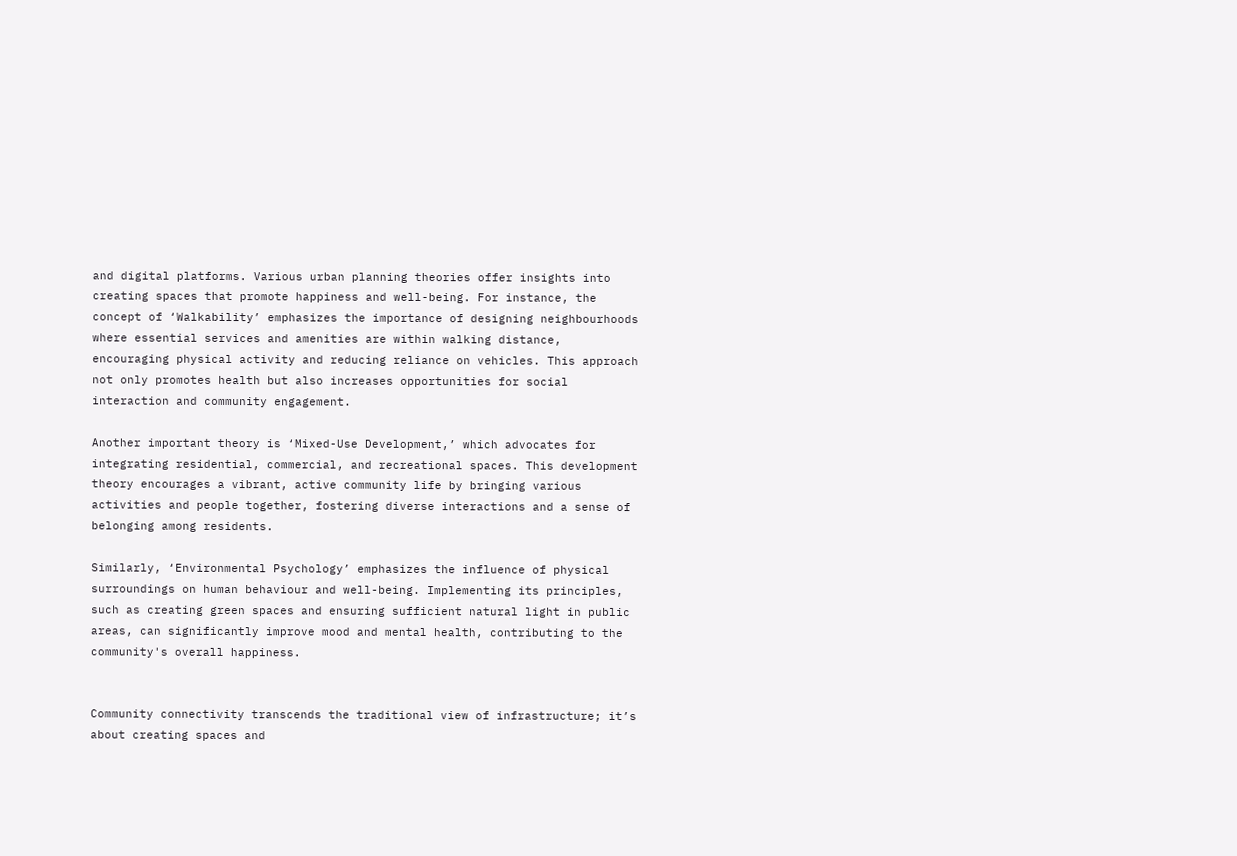and digital platforms. Various urban planning theories offer insights into creating spaces that promote happiness and well-being. For instance, the concept of ‘Walkability’ emphasizes the importance of designing neighbourhoods where essential services and amenities are within walking distance, encouraging physical activity and reducing reliance on vehicles. This approach not only promotes health but also increases opportunities for social interaction and community engagement.

Another important theory is ‘Mixed-Use Development,’ which advocates for integrating residential, commercial, and recreational spaces. This development theory encourages a vibrant, active community life by bringing various activities and people together, fostering diverse interactions and a sense of belonging among residents.

Similarly, ‘Environmental Psychology’ emphasizes the influence of physical surroundings on human behaviour and well-being. Implementing its principles, such as creating green spaces and ensuring sufficient natural light in public areas, can significantly improve mood and mental health, contributing to the community's overall happiness.


Community connectivity transcends the traditional view of infrastructure; it’s about creating spaces and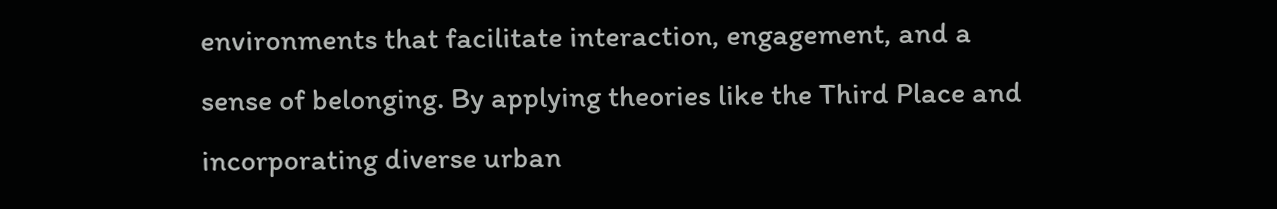environments that facilitate interaction, engagement, and a sense of belonging. By applying theories like the Third Place and incorporating diverse urban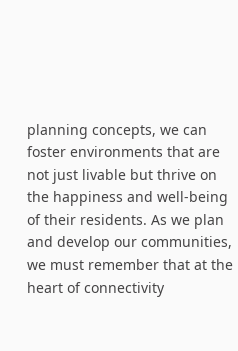planning concepts, we can foster environments that are not just livable but thrive on the happiness and well-being of their residents. As we plan and develop our communities, we must remember that at the heart of connectivity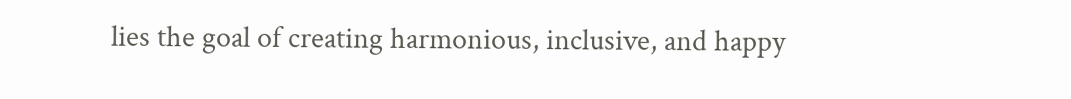lies the goal of creating harmonious, inclusive, and happy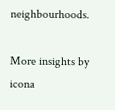neighbourhoods.

More insights by icona